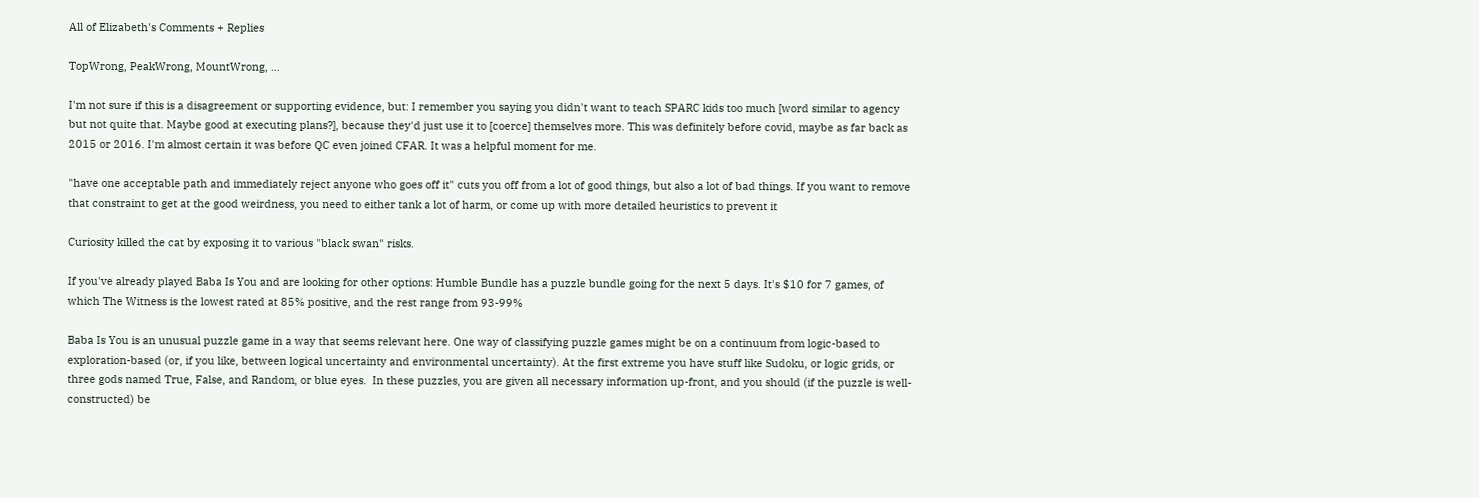All of Elizabeth's Comments + Replies

TopWrong, PeakWrong, MountWrong, ...

I'm not sure if this is a disagreement or supporting evidence, but: I remember you saying you didn't want to teach SPARC kids too much [word similar to agency but not quite that. Maybe good at executing plans?], because they'd just use it to [coerce] themselves more. This was definitely before covid, maybe as far back as 2015 or 2016. I'm almost certain it was before QC even joined CFAR. It was a helpful moment for me.

"have one acceptable path and immediately reject anyone who goes off it" cuts you off from a lot of good things, but also a lot of bad things. If you want to remove that constraint to get at the good weirdness, you need to either tank a lot of harm, or come up with more detailed heuristics to prevent it

Curiosity killed the cat by exposing it to various "black swan" risks.

If you've already played Baba Is You and are looking for other options: Humble Bundle has a puzzle bundle going for the next 5 days. It's $10 for 7 games, of which The Witness is the lowest rated at 85% positive, and the rest range from 93-99%

Baba Is You is an unusual puzzle game in a way that seems relevant here. One way of classifying puzzle games might be on a continuum from logic-based to exploration-based (or, if you like, between logical uncertainty and environmental uncertainty). At the first extreme you have stuff like Sudoku, or logic grids, or three gods named True, False, and Random, or blue eyes.  In these puzzles, you are given all necessary information up-front, and you should (if the puzzle is well-constructed) be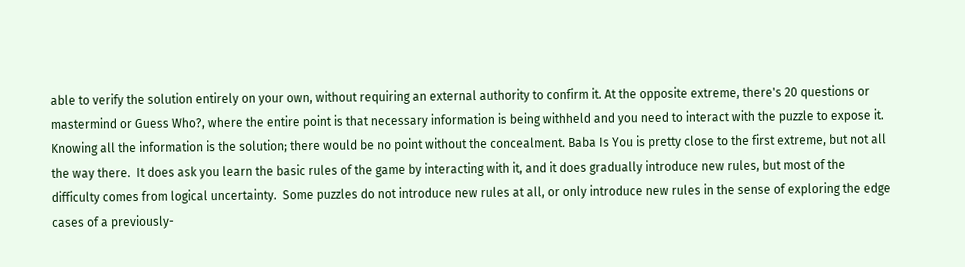able to verify the solution entirely on your own, without requiring an external authority to confirm it. At the opposite extreme, there's 20 questions or mastermind or Guess Who?, where the entire point is that necessary information is being withheld and you need to interact with the puzzle to expose it.  Knowing all the information is the solution; there would be no point without the concealment. Baba Is You is pretty close to the first extreme, but not all the way there.  It does ask you learn the basic rules of the game by interacting with it, and it does gradually introduce new rules, but most of the difficulty comes from logical uncertainty.  Some puzzles do not introduce new rules at all, or only introduce new rules in the sense of exploring the edge cases of a previously-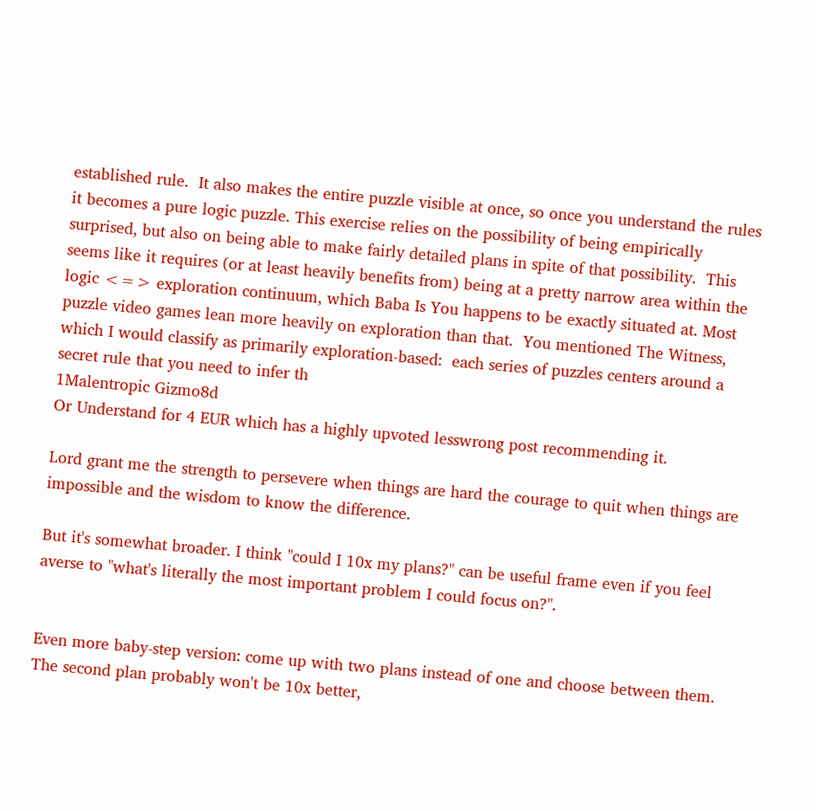established rule.  It also makes the entire puzzle visible at once, so once you understand the rules it becomes a pure logic puzzle. This exercise relies on the possibility of being empirically surprised, but also on being able to make fairly detailed plans in spite of that possibility.  This seems like it requires (or at least heavily benefits from) being at a pretty narrow area within the logic <=> exploration continuum, which Baba Is You happens to be exactly situated at. Most puzzle video games lean more heavily on exploration than that.  You mentioned The Witness, which I would classify as primarily exploration-based:  each series of puzzles centers around a secret rule that you need to infer th
1Malentropic Gizmo8d
Or Understand for 4 EUR which has a highly upvoted lesswrong post recommending it.

Lord grant me the strength to persevere when things are hard the courage to quit when things are impossible and the wisdom to know the difference.

But it's somewhat broader. I think "could I 10x my plans?" can be useful frame even if you feel averse to "what's literally the most important problem I could focus on?".


Even more baby-step version: come up with two plans instead of one and choose between them. The second plan probably won't be 10x better,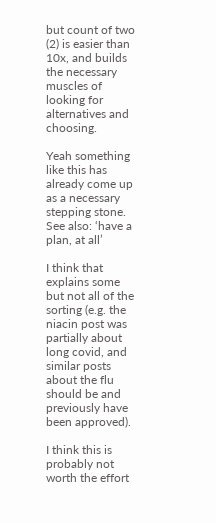but count of two (2) is easier than 10x, and builds the necessary muscles of looking for alternatives and choosing.

Yeah something like this has already come up as a necessary stepping stone. See also: ‘have a plan, at all’

I think that explains some but not all of the sorting (e.g. the niacin post was partially about long covid, and similar posts about the flu should be and previously have been approved).

I think this is probably not worth the effort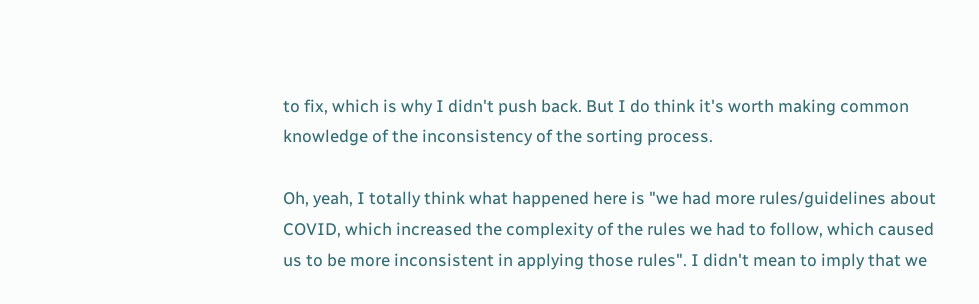to fix, which is why I didn't push back. But I do think it's worth making common knowledge of the inconsistency of the sorting process.

Oh, yeah, I totally think what happened here is "we had more rules/guidelines about COVID, which increased the complexity of the rules we had to follow, which caused us to be more inconsistent in applying those rules". I didn't mean to imply that we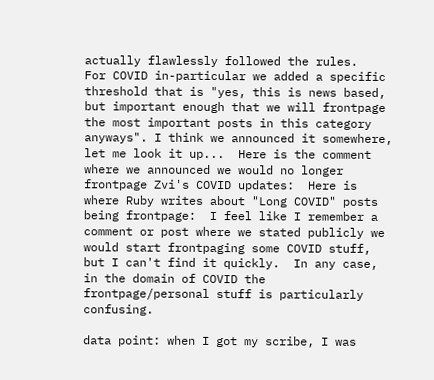actually flawlessly followed the rules.
For COVID in-particular we added a specific threshold that is "yes, this is news based, but important enough that we will frontpage the most important posts in this category anyways". I think we announced it somewhere, let me look it up...  Here is the comment where we announced we would no longer frontpage Zvi's COVID updates:  Here is where Ruby writes about "Long COVID" posts being frontpage:  I feel like I remember a comment or post where we stated publicly we would start frontpaging some COVID stuff, but I can't find it quickly.  In any case, in the domain of COVID the frontpage/personal stuff is particularly confusing.

data point: when I got my scribe, I was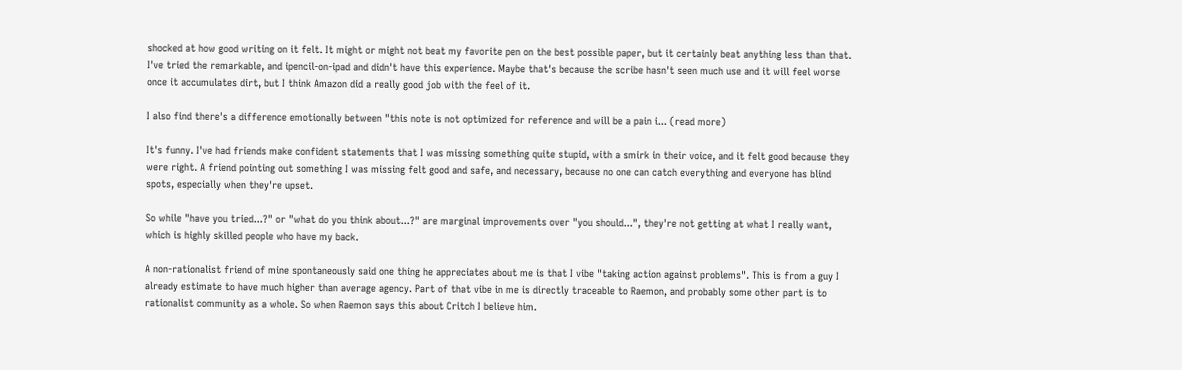shocked at how good writing on it felt. It might or might not beat my favorite pen on the best possible paper, but it certainly beat anything less than that. I've tried the remarkable, and ipencil-on-ipad and didn't have this experience. Maybe that's because the scribe hasn't seen much use and it will feel worse once it accumulates dirt, but I think Amazon did a really good job with the feel of it.

I also find there's a difference emotionally between "this note is not optimized for reference and will be a pain i... (read more)

It's funny. I've had friends make confident statements that I was missing something quite stupid, with a smirk in their voice, and it felt good because they were right. A friend pointing out something I was missing felt good and safe, and necessary, because no one can catch everything and everyone has blind spots, especially when they're upset.

So while "have you tried...?" or "what do you think about...?" are marginal improvements over "you should...", they're not getting at what I really want, which is highly skilled people who have my back.

A non-rationalist friend of mine spontaneously said one thing he appreciates about me is that I vibe "taking action against problems". This is from a guy I already estimate to have much higher than average agency. Part of that vibe in me is directly traceable to Raemon, and probably some other part is to rationalist community as a whole. So when Raemon says this about Critch I believe him.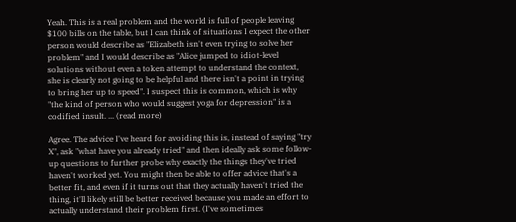Yeah. This is a real problem and the world is full of people leaving $100 bills on the table, but I can think of situations I expect the other person would describe as "Elizabeth isn't even trying to solve her problem" and I would describe as "Alice jumped to idiot-level solutions without even a token attempt to understand the context, she is clearly not going to be helpful and there isn't a point in trying to bring her up to speed". I suspect this is common, which is why "the kind of person who would suggest yoga for depression" is a codified insult. ... (read more)

Agree. The advice I've heard for avoiding this is, instead of saying "try X", ask "what have you already tried" and then ideally ask some follow-up questions to further probe why exactly the things they've tried haven't worked yet. You might then be able to offer advice that's a better fit, and even if it turns out that they actually haven't tried the thing, it'll likely still be better received because you made an effort to actually understand their problem first. (I've sometimes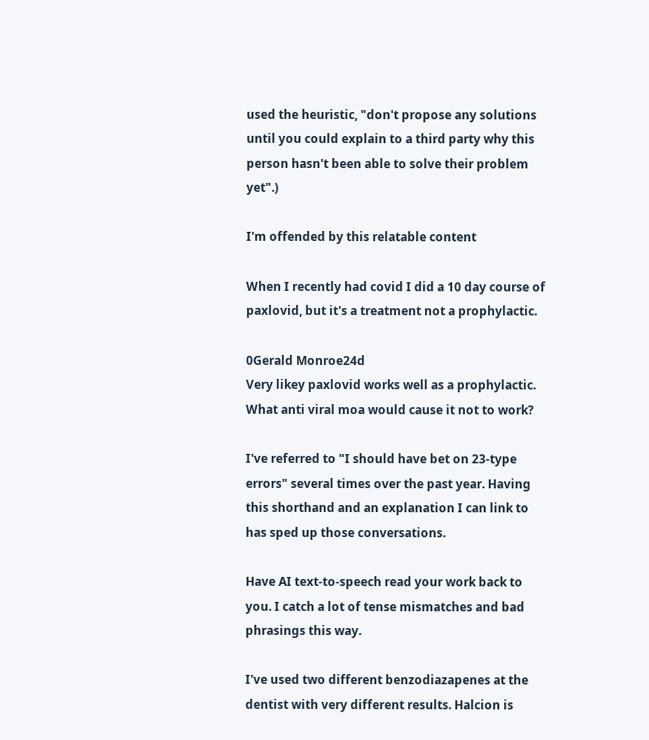used the heuristic, "don't propose any solutions until you could explain to a third party why this person hasn't been able to solve their problem yet".)

I'm offended by this relatable content

When I recently had covid I did a 10 day course of paxlovid, but it's a treatment not a prophylactic.

0Gerald Monroe24d
Very likey paxlovid works well as a prophylactic. What anti viral moa would cause it not to work?

I've referred to "I should have bet on 23-type errors" several times over the past year. Having this shorthand and an explanation I can link to has sped up those conversations.

Have AI text-to-speech read your work back to you. I catch a lot of tense mismatches and bad phrasings this way.

I've used two different benzodiazapenes at the dentist with very different results. Halcion is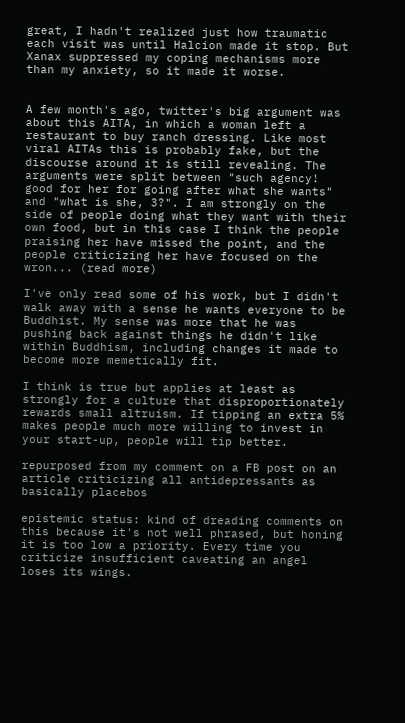great, I hadn't realized just how traumatic each visit was until Halcion made it stop. But Xanax suppressed my coping mechanisms more than my anxiety, so it made it worse.


A few month's ago, twitter's big argument was about this AITA, in which a woman left a restaurant to buy ranch dressing. Like most viral AITAs this is probably fake, but the discourse around it is still revealing. The arguments were split between "such agency! good for her for going after what she wants" and "what is she, 3?". I am strongly on the side of people doing what they want with their own food, but in this case I think the people praising her have missed the point, and the people criticizing her have focused on the wron... (read more)

I've only read some of his work, but I didn't walk away with a sense he wants everyone to be Buddhist. My sense was more that he was pushing back against things he didn't like within Buddhism, including changes it made to become more memetically fit.

I think is true but applies at least as strongly for a culture that disproportionately rewards small altruism. If tipping an extra 5% makes people much more willing to invest in your start-up, people will tip better.

repurposed from my comment on a FB post on an article criticizing all antidepressants as basically placebos

epistemic status: kind of dreading comments on this because it's not well phrased, but honing it is too low a priority. Every time you criticize insufficient caveating an angel loses its wings.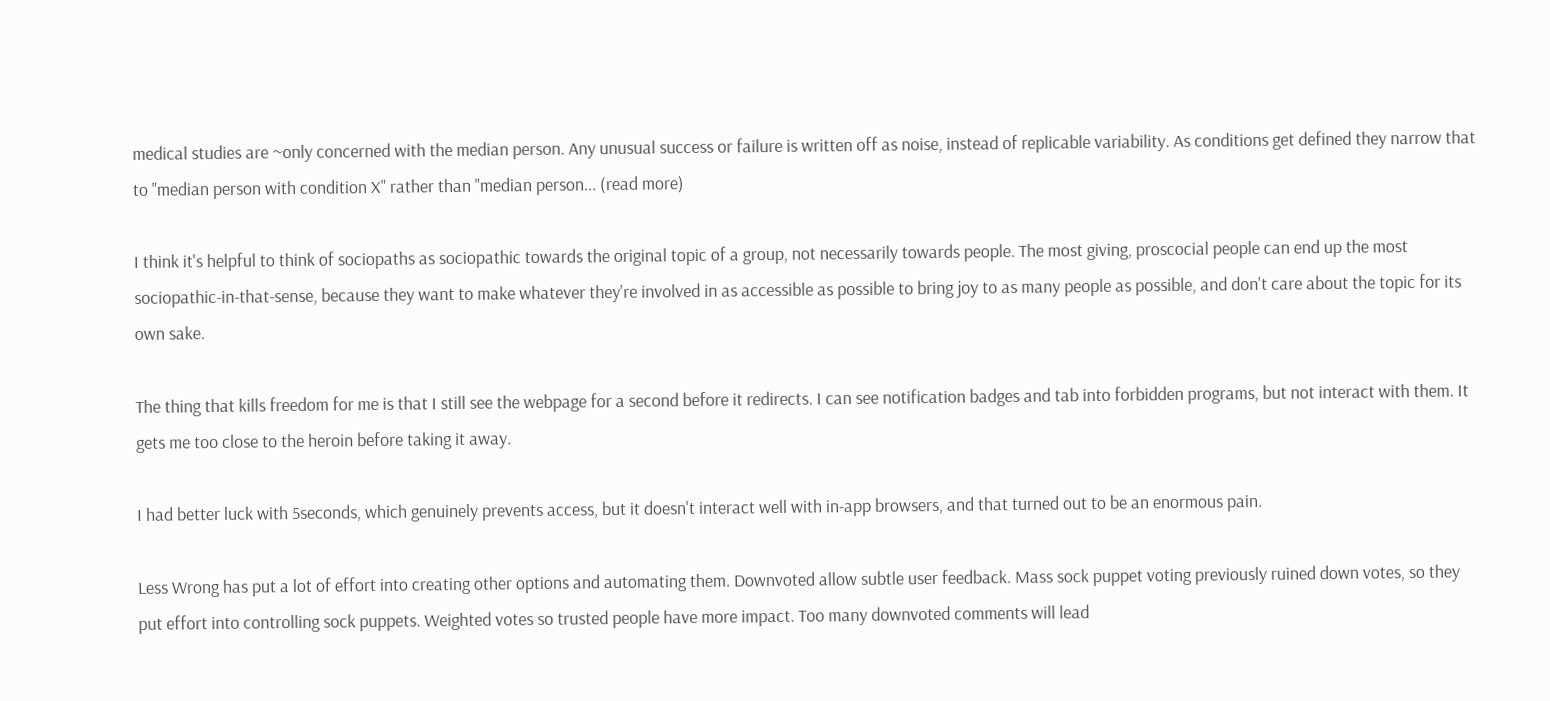medical studies are ~only concerned with the median person. Any unusual success or failure is written off as noise, instead of replicable variability. As conditions get defined they narrow that to "median person with condition X" rather than "median person... (read more)

I think it's helpful to think of sociopaths as sociopathic towards the original topic of a group, not necessarily towards people. The most giving, proscocial people can end up the most sociopathic-in-that-sense, because they want to make whatever they're involved in as accessible as possible to bring joy to as many people as possible, and don't care about the topic for its own sake.

The thing that kills freedom for me is that I still see the webpage for a second before it redirects. I can see notification badges and tab into forbidden programs, but not interact with them. It gets me too close to the heroin before taking it away.

I had better luck with 5seconds, which genuinely prevents access, but it doesn't interact well with in-app browsers, and that turned out to be an enormous pain.

Less Wrong has put a lot of effort into creating other options and automating them. Downvoted allow subtle user feedback. Mass sock puppet voting previously ruined down votes, so they put effort into controlling sock puppets. Weighted votes so trusted people have more impact. Too many downvoted comments will lead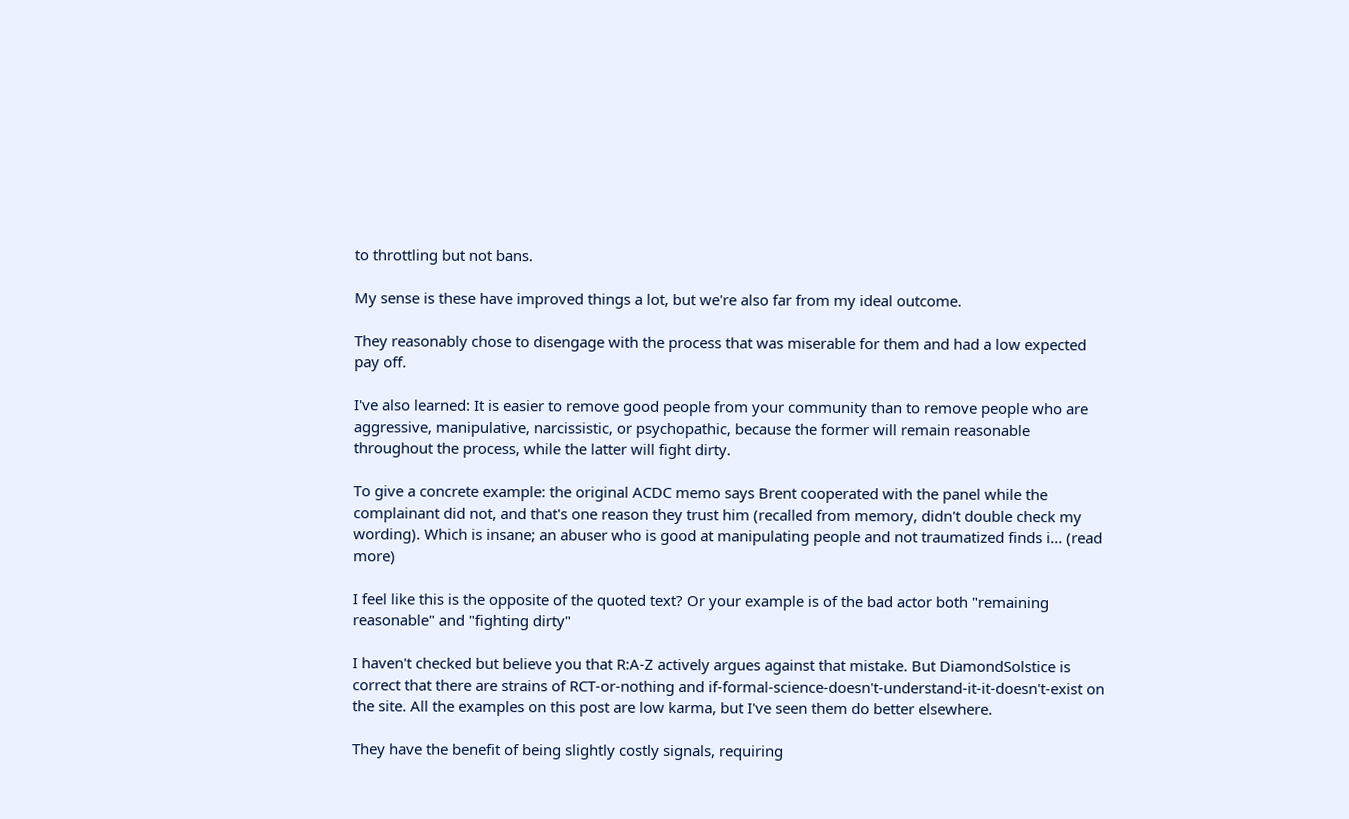to throttling but not bans.

My sense is these have improved things a lot, but we're also far from my ideal outcome.

They reasonably chose to disengage with the process that was miserable for them and had a low expected pay off.

I've also learned: It is easier to remove good people from your community than to remove people who are aggressive, manipulative, narcissistic, or psychopathic, because the former will remain reasonable throughout the process, while the latter will fight dirty.

To give a concrete example: the original ACDC memo says Brent cooperated with the panel while the complainant did not, and that's one reason they trust him (recalled from memory, didn't double check my wording). Which is insane; an abuser who is good at manipulating people and not traumatized finds i... (read more)

I feel like this is the opposite of the quoted text? Or your example is of the bad actor both "remaining reasonable" and "fighting dirty"

I haven't checked but believe you that R:A-Z actively argues against that mistake. But DiamondSolstice is correct that there are strains of RCT-or-nothing and if-formal-science-doesn't-understand-it-it-doesn't-exist on the site. All the examples on this post are low karma, but I've seen them do better elsewhere.

They have the benefit of being slightly costly signals, requiring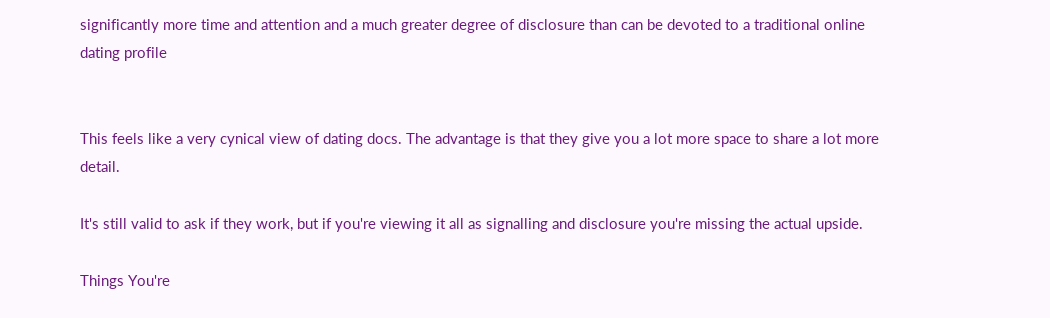significantly more time and attention and a much greater degree of disclosure than can be devoted to a traditional online dating profile


This feels like a very cynical view of dating docs. The advantage is that they give you a lot more space to share a lot more detail.

It's still valid to ask if they work, but if you're viewing it all as signalling and disclosure you're missing the actual upside.

Things You're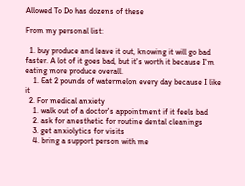Allowed To Do has dozens of these

From my personal list:

  1. buy produce and leave it out, knowing it will go bad faster. A lot of it goes bad, but it's worth it because I'm eating more produce overall.
    1. Eat 2 pounds of watermelon every day because I like it
  2. For medical anxiety
    1. walk out of a doctor's appointment if it feels bad
    2. ask for anesthetic for routine dental cleanings
    3. get anxiolytics for visits
    4. bring a support person with me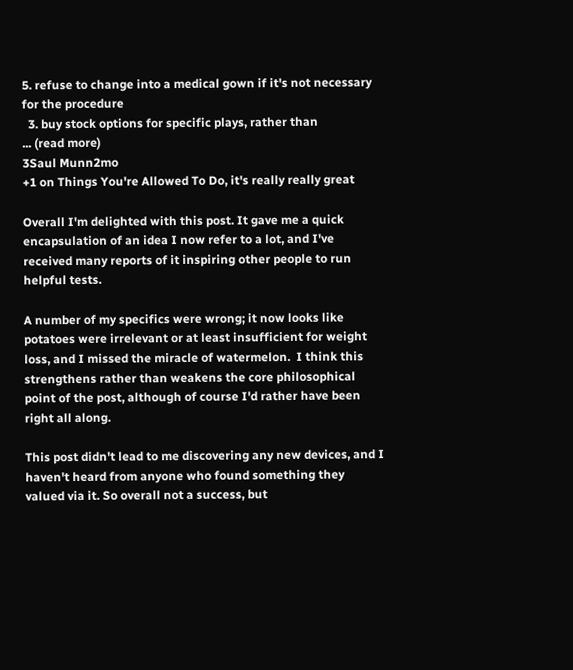5. refuse to change into a medical gown if it's not necessary for the procedure
  3. buy stock options for specific plays, rather than
... (read more)
3Saul Munn2mo
+1 on Things You're Allowed To Do, it's really really great

Overall I'm delighted with this post. It gave me a quick encapsulation of an idea I now refer to a lot, and I've received many reports of it inspiring other people to run helpful tests.

A number of my specifics were wrong; it now looks like potatoes were irrelevant or at least insufficient for weight loss, and I missed the miracle of watermelon.  I think this strengthens rather than weakens the core philosophical point of the post, although of course I'd rather have been right all along.

This post didn't lead to me discovering any new devices, and I haven't heard from anyone who found something they valued via it. So overall not a success, but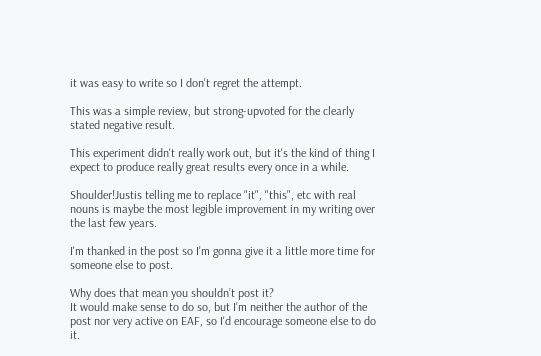it was easy to write so I don't regret the attempt.

This was a simple review, but strong-upvoted for the clearly stated negative result.

This experiment didn't really work out, but it's the kind of thing I expect to produce really great results every once in a while.

Shoulder!Justis telling me to replace "it", "this", etc with real nouns is maybe the most legible improvement in my writing over the last few years.

I'm thanked in the post so I'm gonna give it a little more time for someone else to post.

Why does that mean you shouldn’t post it?
It would make sense to do so, but I'm neither the author of the post nor very active on EAF, so I'd encourage someone else to do it.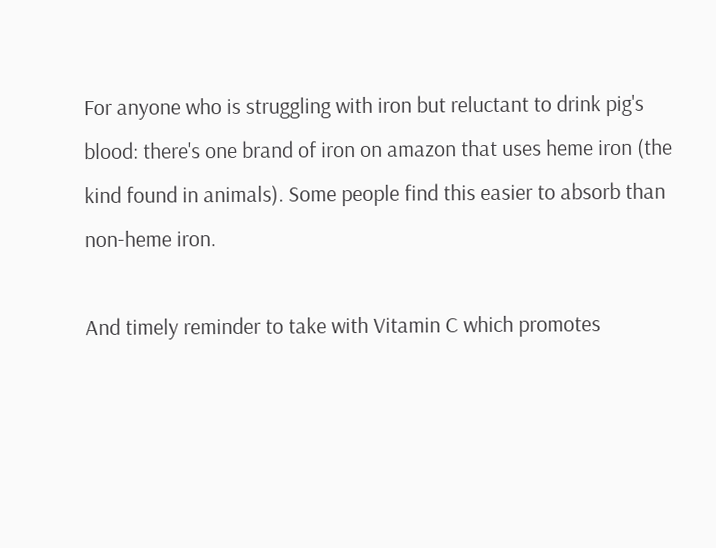For anyone who is struggling with iron but reluctant to drink pig's blood: there's one brand of iron on amazon that uses heme iron (the kind found in animals). Some people find this easier to absorb than non-heme iron.

And timely reminder to take with Vitamin C which promotes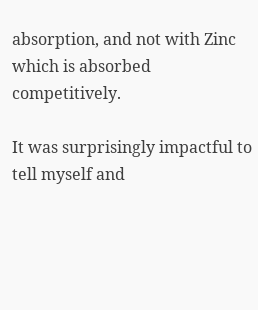absorption, and not with Zinc which is absorbed competitively.

It was surprisingly impactful to tell myself and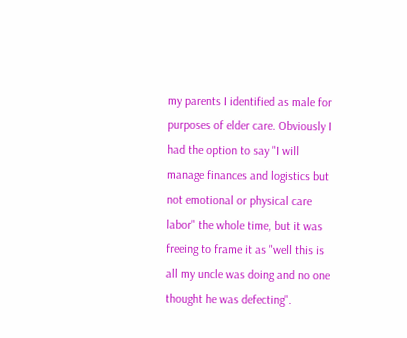my parents I identified as male for purposes of elder care. Obviously I had the option to say "I will manage finances and logistics but not emotional or physical care labor" the whole time, but it was freeing to frame it as "well this is all my uncle was doing and no one thought he was defecting".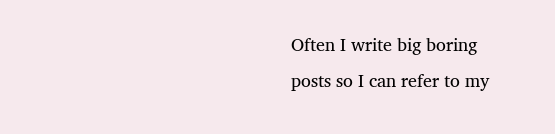Often I write big boring posts so I can refer to my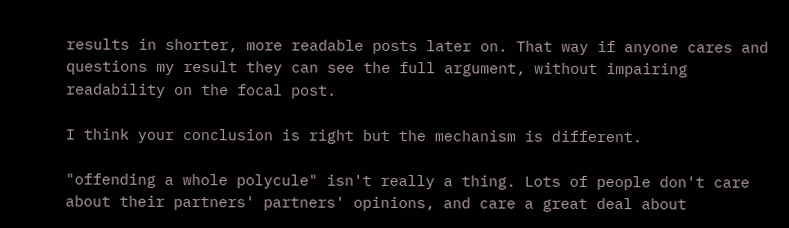results in shorter, more readable posts later on. That way if anyone cares and questions my result they can see the full argument, without impairing readability on the focal post.

I think your conclusion is right but the mechanism is different.

"offending a whole polycule" isn't really a thing. Lots of people don't care about their partners' partners' opinions, and care a great deal about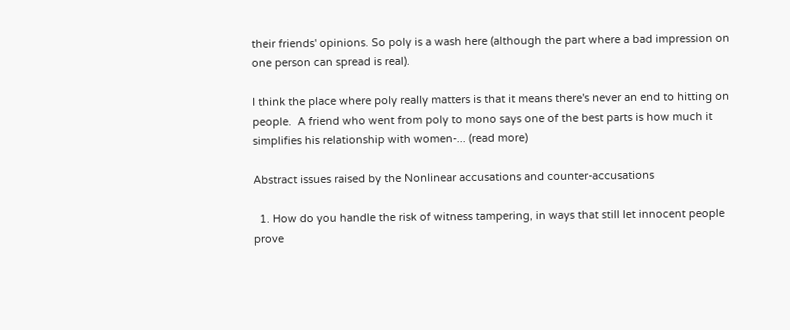their friends' opinions. So poly is a wash here (although the part where a bad impression on one person can spread is real).

I think the place where poly really matters is that it means there's never an end to hitting on people.  A friend who went from poly to mono says one of the best parts is how much it simplifies his relationship with women-... (read more)

Abstract issues raised by the Nonlinear accusations and counter-accusations

  1. How do you handle the risk of witness tampering, in ways that still let innocent people prove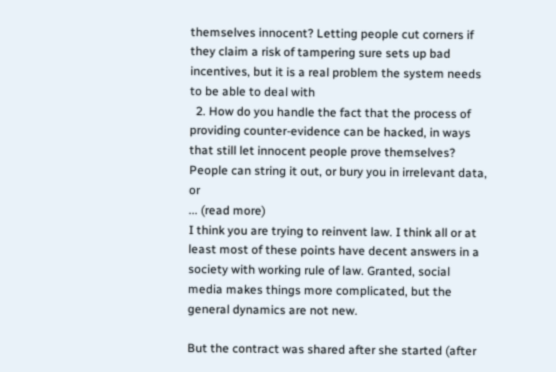themselves innocent? Letting people cut corners if they claim a risk of tampering sure sets up bad incentives, but it is a real problem the system needs to be able to deal with
  2. How do you handle the fact that the process of providing counter-evidence can be hacked, in ways that still let innocent people prove themselves? People can string it out, or bury you in irrelevant data, or
... (read more)
I think you are trying to reinvent law. I think all or at least most of these points have decent answers in a society with working rule of law. Granted, social media makes things more complicated, but the general dynamics are not new.

But the contract was shared after she started (after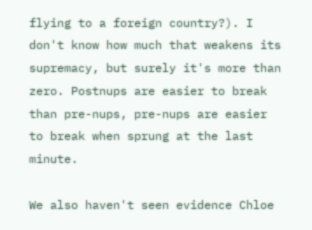flying to a foreign country?). I don't know how much that weakens its supremacy, but surely it's more than zero. Postnups are easier to break than pre-nups, pre-nups are easier to break when sprung at the last minute.

We also haven't seen evidence Chloe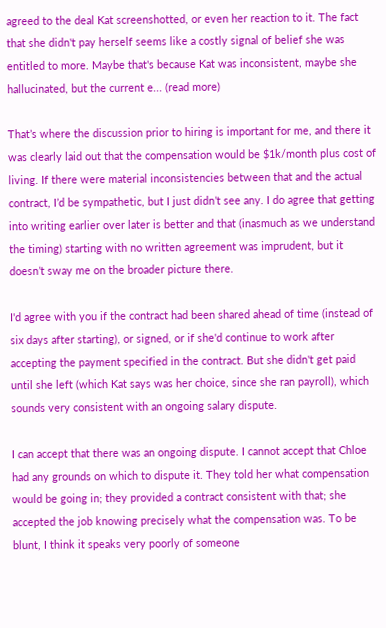agreed to the deal Kat screenshotted, or even her reaction to it. The fact that she didn't pay herself seems like a costly signal of belief she was entitled to more. Maybe that's because Kat was inconsistent, maybe she hallucinated, but the current e... (read more)

That’s where the discussion prior to hiring is important for me, and there it was clearly laid out that the compensation would be $1k/month plus cost of living. If there were material inconsistencies between that and the actual contract, I’d be sympathetic, but I just didn’t see any. I do agree that getting into writing earlier over later is better and that (inasmuch as we understand the timing) starting with no written agreement was imprudent, but it doesn’t sway me on the broader picture there.

I'd agree with you if the contract had been shared ahead of time (instead of six days after starting), or signed, or if she'd continue to work after accepting the payment specified in the contract. But she didn't get paid until she left (which Kat says was her choice, since she ran payroll), which sounds very consistent with an ongoing salary dispute.

I can accept that there was an ongoing dispute. I cannot accept that Chloe had any grounds on which to dispute it. They told her what compensation would be going in; they provided a contract consistent with that; she accepted the job knowing precisely what the compensation was. To be blunt, I think it speaks very poorly of someone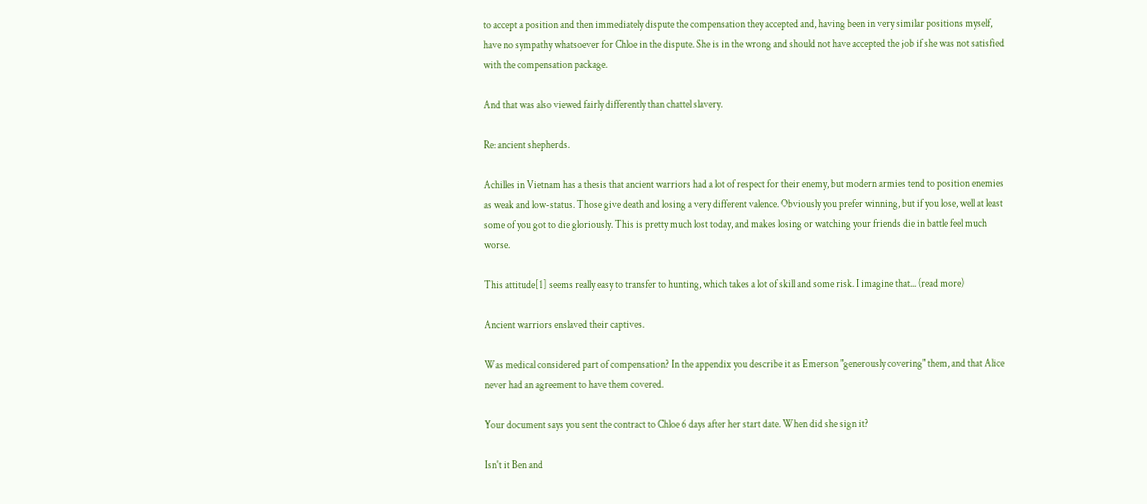to accept a position and then immediately dispute the compensation they accepted and, having been in very similar positions myself, have no sympathy whatsoever for Chloe in the dispute. She is in the wrong and should not have accepted the job if she was not satisfied with the compensation package.

And that was also viewed fairly differently than chattel slavery.

Re: ancient shepherds.

Achilles in Vietnam has a thesis that ancient warriors had a lot of respect for their enemy, but modern armies tend to position enemies as weak and low-status. Those give death and losing a very different valence. Obviously you prefer winning, but if you lose, well at least some of you got to die gloriously. This is pretty much lost today, and makes losing or watching your friends die in battle feel much worse.

This attitude[1] seems really easy to transfer to hunting, which takes a lot of skill and some risk. I imagine that... (read more)

Ancient warriors enslaved their captives.

Was medical considered part of compensation? In the appendix you describe it as Emerson "generously covering" them, and that Alice never had an agreement to have them covered.

Your document says you sent the contract to Chloe 6 days after her start date. When did she sign it?

Isn't it Ben and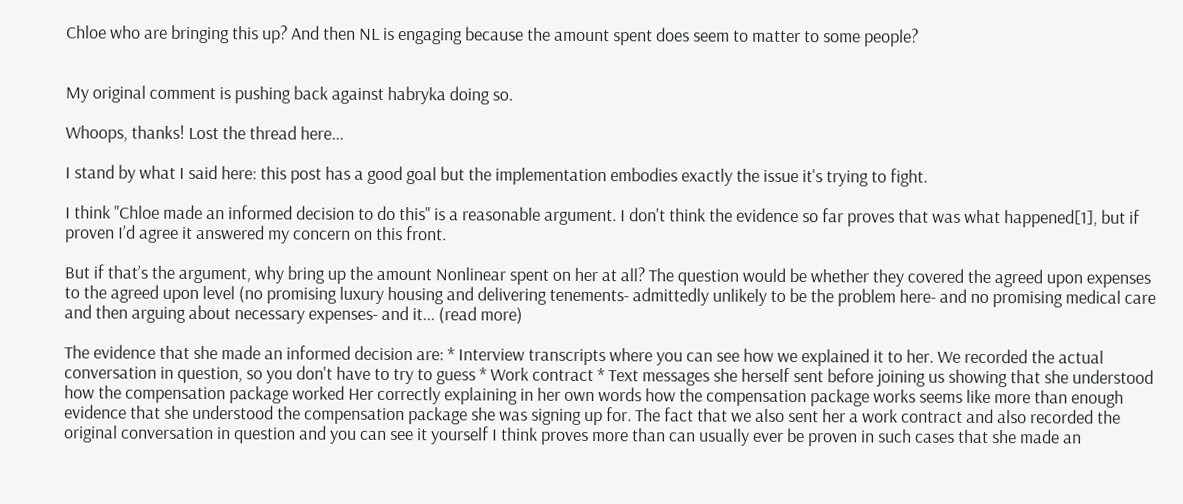Chloe who are bringing this up? And then NL is engaging because the amount spent does seem to matter to some people?


My original comment is pushing back against habryka doing so.

Whoops, thanks! Lost the thread here...

I stand by what I said here: this post has a good goal but the implementation embodies exactly the issue it's trying to fight.

I think "Chloe made an informed decision to do this" is a reasonable argument. I don't think the evidence so far proves that was what happened[1], but if proven I’d agree it answered my concern on this front.

But if that’s the argument, why bring up the amount Nonlinear spent on her at all? The question would be whether they covered the agreed upon expenses to the agreed upon level (no promising luxury housing and delivering tenements- admittedly unlikely to be the problem here- and no promising medical care and then arguing about necessary expenses- and it... (read more)

The evidence that she made an informed decision are: * Interview transcripts where you can see how we explained it to her. We recorded the actual conversation in question, so you don't have to try to guess * Work contract * Text messages she herself sent before joining us showing that she understood how the compensation package worked Her correctly explaining in her own words how the compensation package works seems like more than enough evidence that she understood the compensation package she was signing up for. The fact that we also sent her a work contract and also recorded the original conversation in question and you can see it yourself I think proves more than can usually ever be proven in such cases that she made an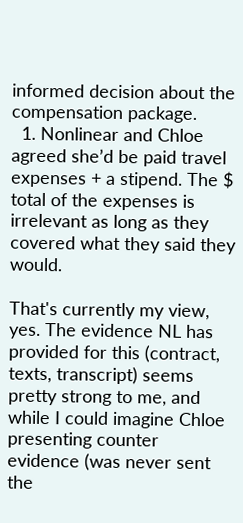informed decision about the compensation package.
  1. Nonlinear and Chloe agreed she’d be paid travel expenses + a stipend. The $ total of the expenses is irrelevant as long as they covered what they said they would.

That's currently my view, yes. The evidence NL has provided for this (contract, texts, transcript) seems pretty strong to me, and while I could imagine Chloe presenting counter evidence (was never sent the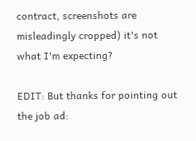contract, screenshots are misleadingly cropped) it's not what I'm expecting?

EDIT: But thanks for pointing out the job ad: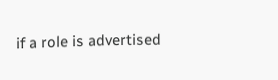if a role is advertised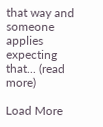that way and someone applies expecting that... (read more)

Load More